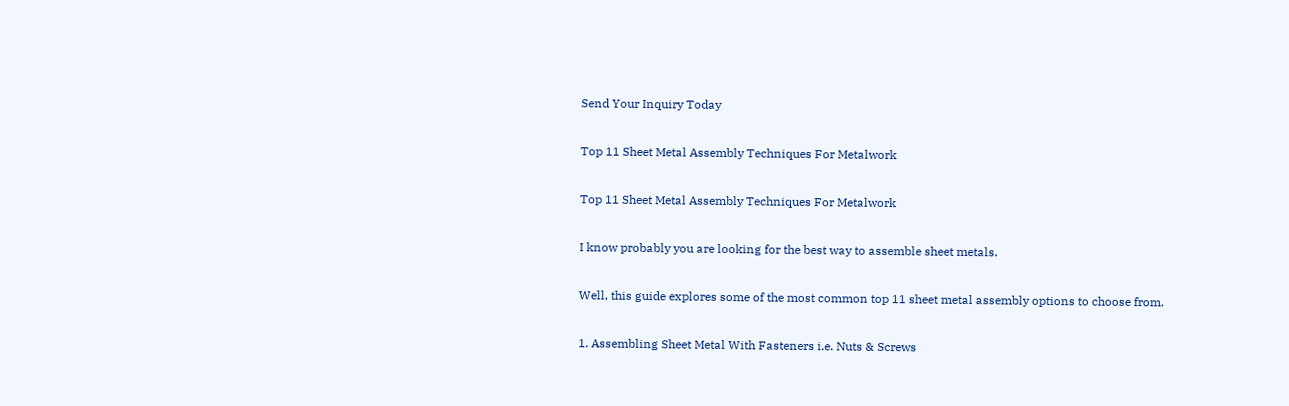Send Your Inquiry Today

Top 11 Sheet Metal Assembly Techniques For Metalwork

Top 11 Sheet Metal Assembly Techniques For Metalwork

I know probably you are looking for the best way to assemble sheet metals.

Well, this guide explores some of the most common top 11 sheet metal assembly options to choose from.

1. Assembling Sheet Metal With Fasteners i.e. Nuts & Screws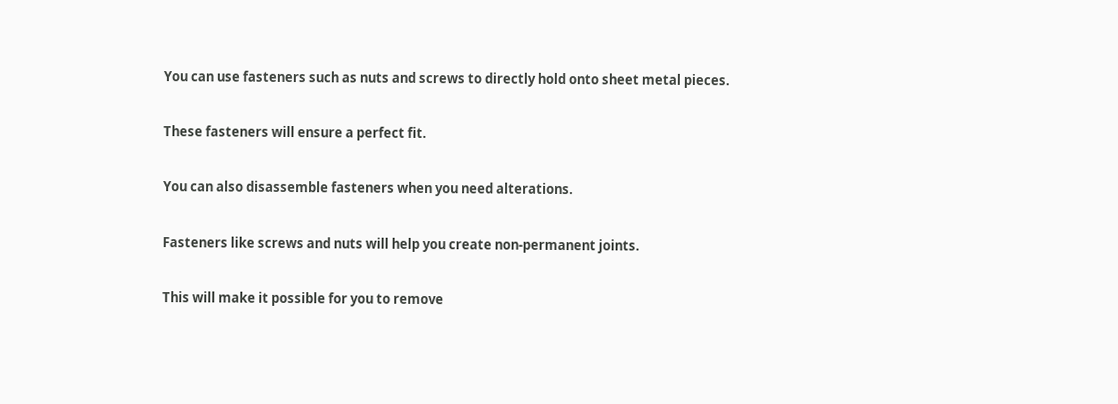You can use fasteners such as nuts and screws to directly hold onto sheet metal pieces.

These fasteners will ensure a perfect fit.

You can also disassemble fasteners when you need alterations.

Fasteners like screws and nuts will help you create non-permanent joints.

This will make it possible for you to remove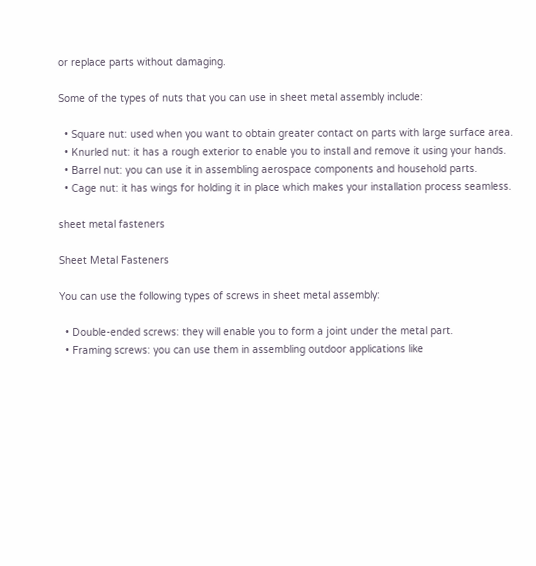or replace parts without damaging.

Some of the types of nuts that you can use in sheet metal assembly include:

  • Square nut: used when you want to obtain greater contact on parts with large surface area.
  • Knurled nut: it has a rough exterior to enable you to install and remove it using your hands.
  • Barrel nut: you can use it in assembling aerospace components and household parts.
  • Cage nut: it has wings for holding it in place which makes your installation process seamless.

sheet metal fasteners

Sheet Metal Fasteners

You can use the following types of screws in sheet metal assembly:

  • Double-ended screws: they will enable you to form a joint under the metal part.
  • Framing screws: you can use them in assembling outdoor applications like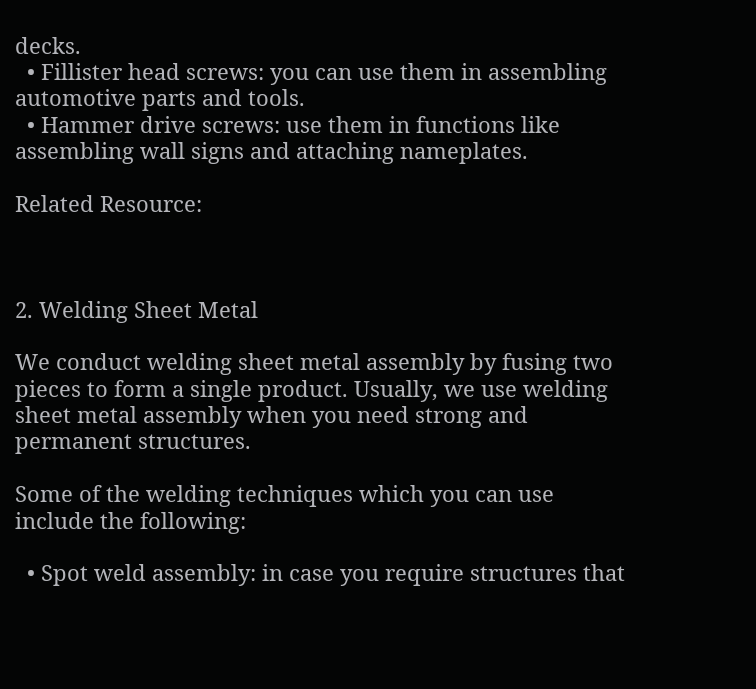decks.
  • Fillister head screws: you can use them in assembling automotive parts and tools.
  • Hammer drive screws: use them in functions like assembling wall signs and attaching nameplates.

Related Resource:



2. Welding Sheet Metal

We conduct welding sheet metal assembly by fusing two pieces to form a single product. Usually, we use welding sheet metal assembly when you need strong and permanent structures.

Some of the welding techniques which you can use include the following:

  • Spot weld assembly: in case you require structures that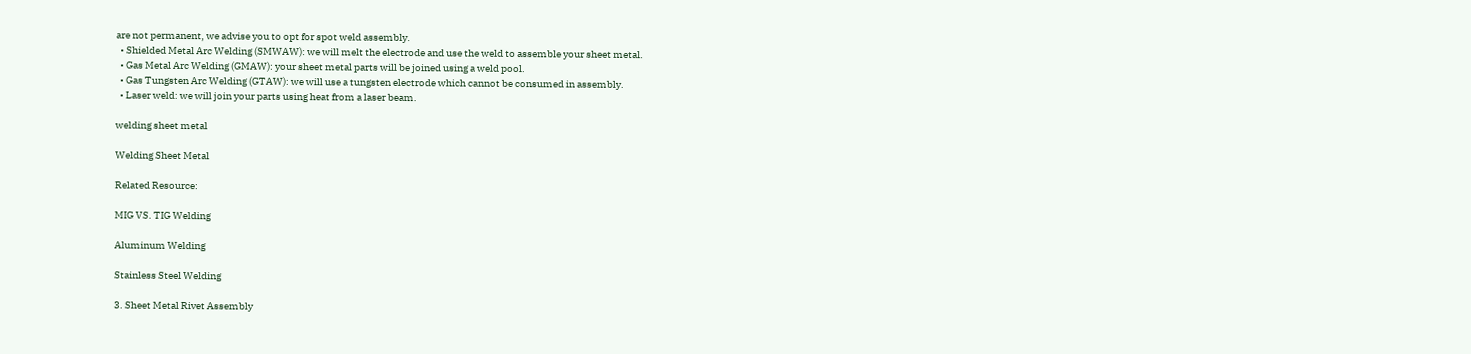are not permanent, we advise you to opt for spot weld assembly.
  • Shielded Metal Arc Welding (SMWAW): we will melt the electrode and use the weld to assemble your sheet metal.
  • Gas Metal Arc Welding (GMAW): your sheet metal parts will be joined using a weld pool.
  • Gas Tungsten Arc Welding (GTAW): we will use a tungsten electrode which cannot be consumed in assembly.
  • Laser weld: we will join your parts using heat from a laser beam.

welding sheet metal

Welding Sheet Metal

Related Resource:

MIG VS. TIG Welding

Aluminum Welding

Stainless Steel Welding

3. Sheet Metal Rivet Assembly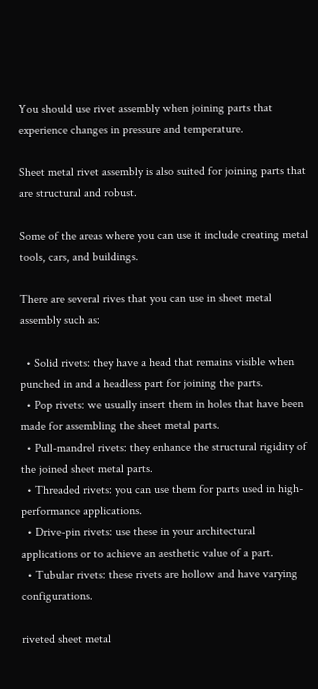You should use rivet assembly when joining parts that experience changes in pressure and temperature.

Sheet metal rivet assembly is also suited for joining parts that are structural and robust.

Some of the areas where you can use it include creating metal tools, cars, and buildings.

There are several rives that you can use in sheet metal assembly such as:

  • Solid rivets: they have a head that remains visible when punched in and a headless part for joining the parts.
  • Pop rivets: we usually insert them in holes that have been made for assembling the sheet metal parts.
  • Pull-mandrel rivets: they enhance the structural rigidity of the joined sheet metal parts.
  • Threaded rivets: you can use them for parts used in high-performance applications.
  • Drive-pin rivets: use these in your architectural applications or to achieve an aesthetic value of a part.
  • Tubular rivets: these rivets are hollow and have varying configurations.

riveted sheet metal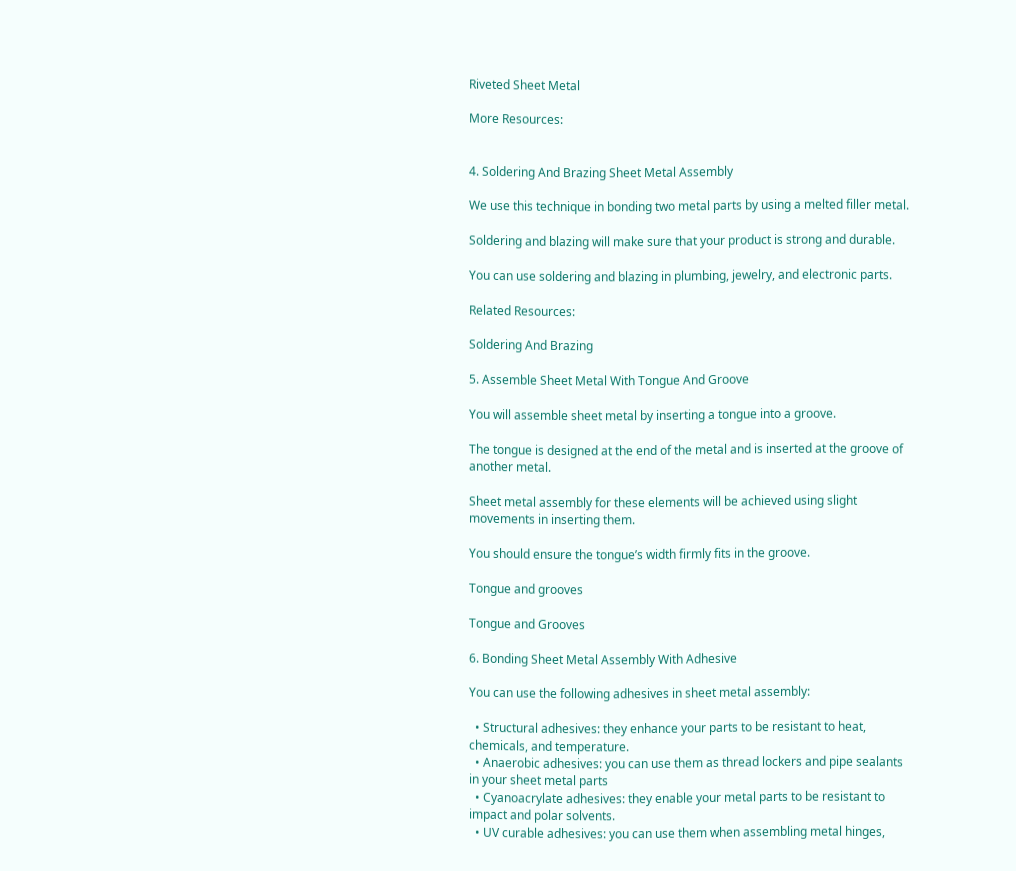Riveted Sheet Metal

More Resources:


4. Soldering And Brazing Sheet Metal Assembly

We use this technique in bonding two metal parts by using a melted filler metal.

Soldering and blazing will make sure that your product is strong and durable.

You can use soldering and blazing in plumbing, jewelry, and electronic parts.

Related Resources:

Soldering And Brazing

5. Assemble Sheet Metal With Tongue And Groove

You will assemble sheet metal by inserting a tongue into a groove.

The tongue is designed at the end of the metal and is inserted at the groove of another metal.

Sheet metal assembly for these elements will be achieved using slight movements in inserting them.

You should ensure the tongue’s width firmly fits in the groove.

Tongue and grooves

Tongue and Grooves

6. Bonding Sheet Metal Assembly With Adhesive

You can use the following adhesives in sheet metal assembly:

  • Structural adhesives: they enhance your parts to be resistant to heat, chemicals, and temperature.
  • Anaerobic adhesives: you can use them as thread lockers and pipe sealants in your sheet metal parts
  • Cyanoacrylate adhesives: they enable your metal parts to be resistant to impact and polar solvents.
  • UV curable adhesives: you can use them when assembling metal hinges,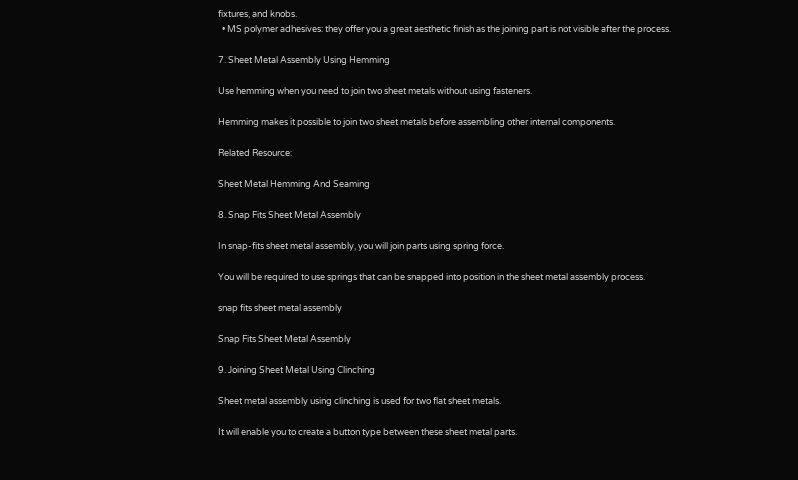fixtures, and knobs.
  • MS polymer adhesives: they offer you a great aesthetic finish as the joining part is not visible after the process.

7. Sheet Metal Assembly Using Hemming

Use hemming when you need to join two sheet metals without using fasteners.

Hemming makes it possible to join two sheet metals before assembling other internal components.

Related Resource:

Sheet Metal Hemming And Seaming

8. Snap Fits Sheet Metal Assembly

In snap-fits sheet metal assembly, you will join parts using spring force.

You will be required to use springs that can be snapped into position in the sheet metal assembly process.

snap fits sheet metal assembly

Snap Fits Sheet Metal Assembly

9. Joining Sheet Metal Using Clinching

Sheet metal assembly using clinching is used for two flat sheet metals.

It will enable you to create a button type between these sheet metal parts.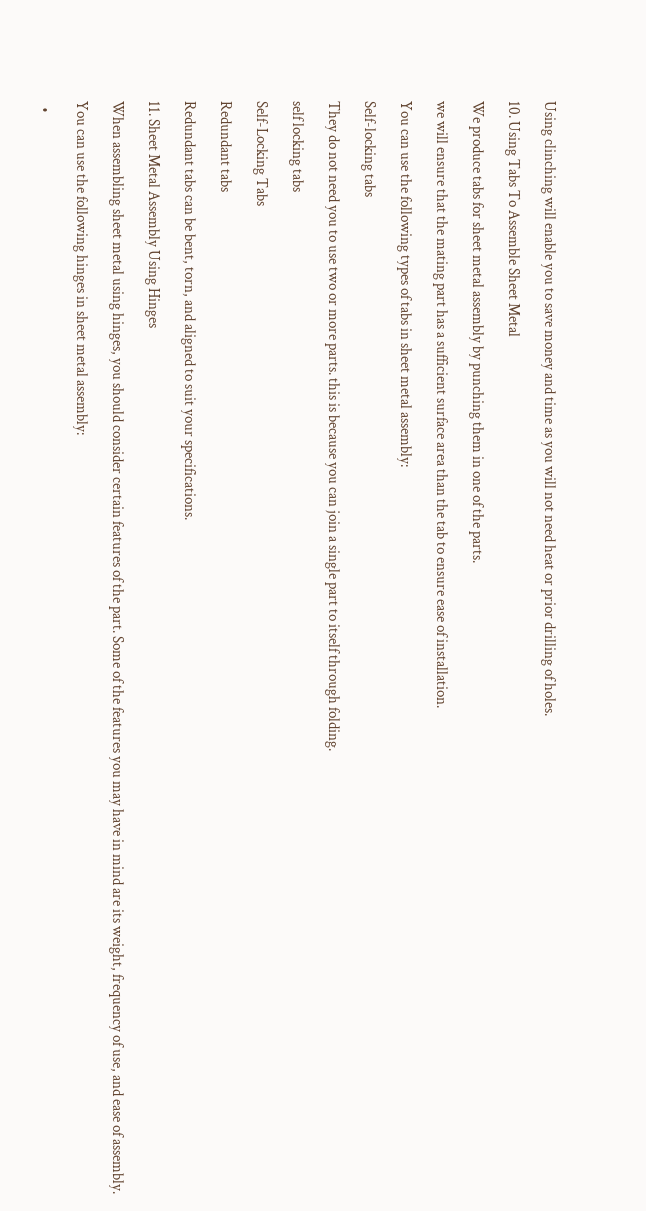Using clinching will enable you to save money and time as you will not need heat or prior drilling of holes.

10. Using Tabs To Assemble Sheet Metal

We produce tabs for sheet metal assembly by punching them in one of the parts.

we will ensure that the mating part has a sufficient surface area than the tab to ensure ease of installation.

You can use the following types of tabs in sheet metal assembly:

Self-locking tabs

They do not need you to use two or more parts. this is because you can join a single part to itself through folding.

self locking tabs

Self-Locking Tabs

Redundant tabs

Redundant tabs can be bent, torn, and aligned to suit your specifications.

11. Sheet Metal Assembly Using Hinges

When assembling sheet metal using hinges, you should consider certain features of the part. Some of the features you may have in mind are its weight, frequency of use, and ease of assembly.

You can use the following hinges in sheet metal assembly:

  •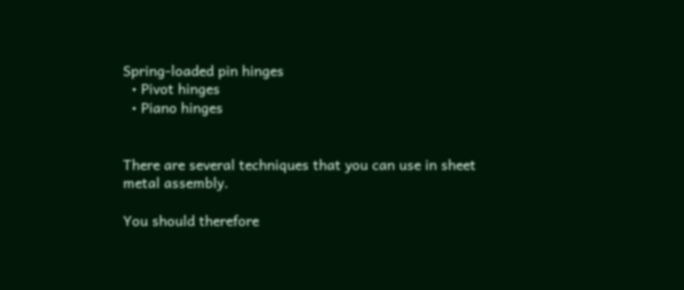Spring-loaded pin hinges
  • Pivot hinges
  • Piano hinges


There are several techniques that you can use in sheet metal assembly.

You should therefore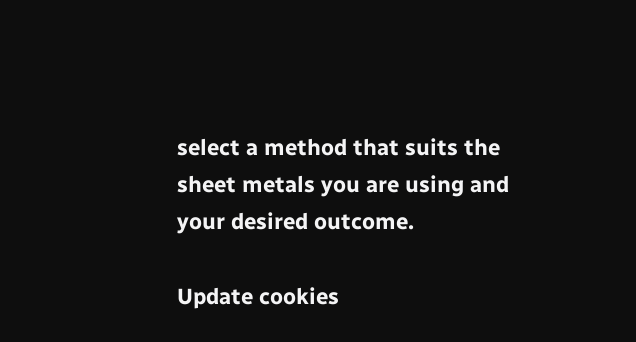select a method that suits the sheet metals you are using and your desired outcome.

Update cookies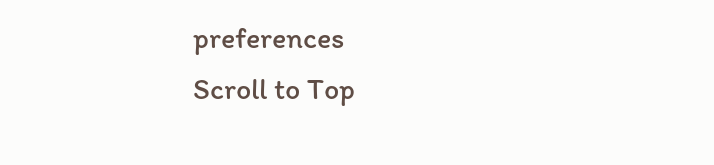preferences
Scroll to Top